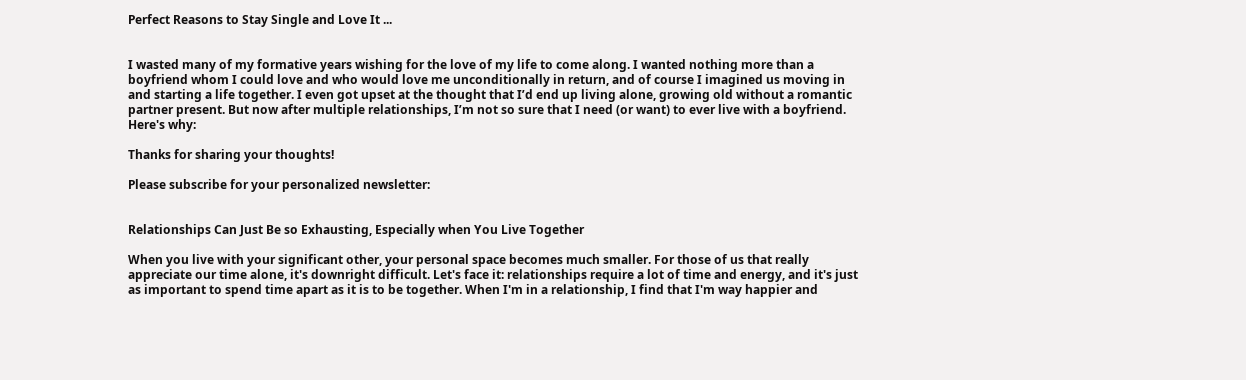Perfect Reasons to Stay Single and Love It ...


I wasted many of my formative years wishing for the love of my life to come along. I wanted nothing more than a boyfriend whom I could love and who would love me unconditionally in return, and of course I imagined us moving in and starting a life together. I even got upset at the thought that I’d end up living alone, growing old without a romantic partner present. But now after multiple relationships, I’m not so sure that I need (or want) to ever live with a boyfriend. Here's why:

Thanks for sharing your thoughts!

Please subscribe for your personalized newsletter:


Relationships Can Just Be so Exhausting, Especially when You Live Together

When you live with your significant other, your personal space becomes much smaller. For those of us that really appreciate our time alone, it's downright difficult. Let's face it: relationships require a lot of time and energy, and it's just as important to spend time apart as it is to be together. When I'm in a relationship, I find that I'm way happier and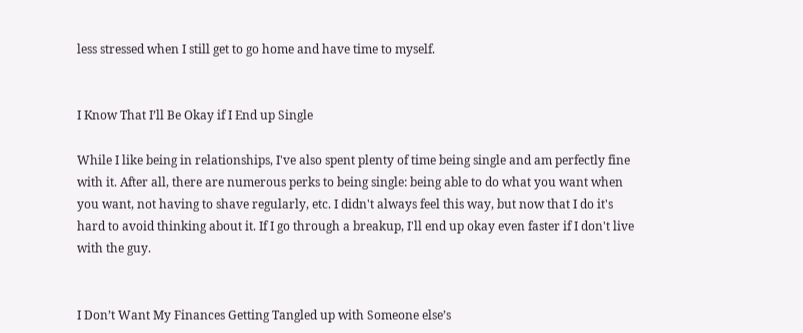less stressed when I still get to go home and have time to myself.


I Know That I’ll Be Okay if I End up Single

While I like being in relationships, I've also spent plenty of time being single and am perfectly fine with it. After all, there are numerous perks to being single: being able to do what you want when you want, not having to shave regularly, etc. I didn't always feel this way, but now that I do it's hard to avoid thinking about it. If I go through a breakup, I'll end up okay even faster if I don't live with the guy.


I Don’t Want My Finances Getting Tangled up with Someone else’s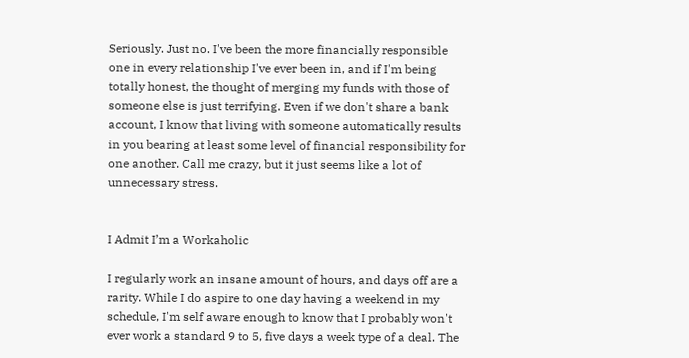Seriously. Just no. I've been the more financially responsible one in every relationship I've ever been in, and if I'm being totally honest, the thought of merging my funds with those of someone else is just terrifying. Even if we don't share a bank account, I know that living with someone automatically results in you bearing at least some level of financial responsibility for one another. Call me crazy, but it just seems like a lot of unnecessary stress.


I Admit I’m a Workaholic

I regularly work an insane amount of hours, and days off are a rarity. While I do aspire to one day having a weekend in my schedule, I'm self aware enough to know that I probably won't ever work a standard 9 to 5, five days a week type of a deal. The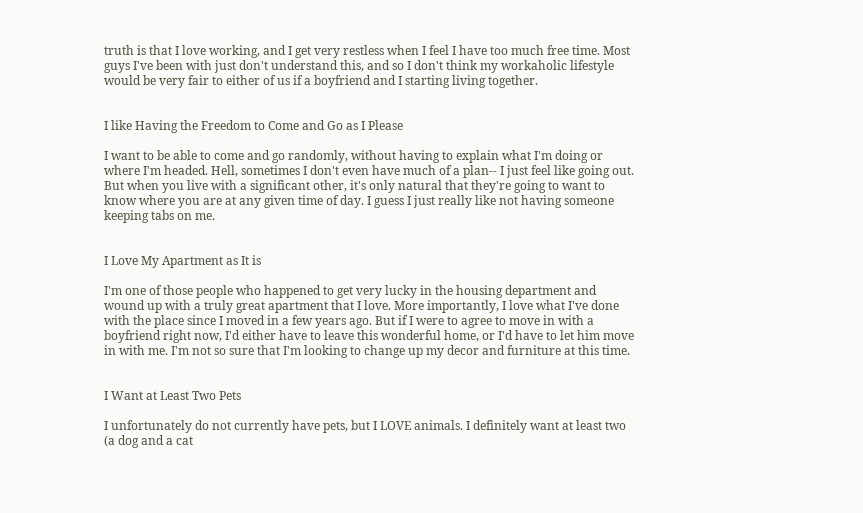truth is that I love working, and I get very restless when I feel I have too much free time. Most guys I've been with just don't understand this, and so I don't think my workaholic lifestyle would be very fair to either of us if a boyfriend and I starting living together.


I like Having the Freedom to Come and Go as I Please

I want to be able to come and go randomly, without having to explain what I'm doing or where I'm headed. Hell, sometimes I don't even have much of a plan-- I just feel like going out. But when you live with a significant other, it's only natural that they're going to want to know where you are at any given time of day. I guess I just really like not having someone keeping tabs on me.


I Love My Apartment as It is

I'm one of those people who happened to get very lucky in the housing department and wound up with a truly great apartment that I love. More importantly, I love what I've done with the place since I moved in a few years ago. But if I were to agree to move in with a boyfriend right now, I'd either have to leave this wonderful home, or I'd have to let him move in with me. I'm not so sure that I'm looking to change up my decor and furniture at this time.


I Want at Least Two Pets

I unfortunately do not currently have pets, but I LOVE animals. I definitely want at least two (a dog and a cat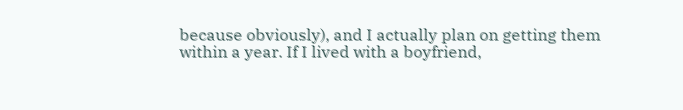because obviously), and I actually plan on getting them within a year. If I lived with a boyfriend,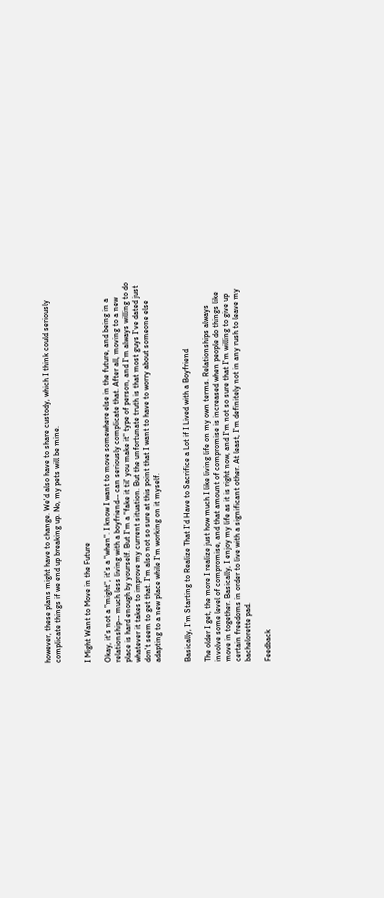however, these plans might have to change. We'd also have to share custody, which I think could seriously complicate things if we end up breaking up. No, my pets will be mine.


I Might Want to Move in the Future

Okay, it's not a "might", it's a "when". I know I want to move somewhere else in the future, and being in a relationship-- much less living with a boyfriend-- can seriously complicate that. After all, moving to a new place is hard enough by yourself. But I'm a "fake it til' you make it" type of person, and I'm always willing to do whatever it takes to improve my current situation. But the unfortunate truth is that most guys I've dated just don't seem to get that. I'm also not so sure at this point that I want to have to worry about someone else adapting to a new place while I'm working on it myself.


Basically, I’m Starting to Realize That I’d Have to Sacrifice a Lot if I Lived with a Boyfriend

The older I get, the more I realize just how much I like living life on my own terms. Relationships always involve some level of compromise, and that amount of compromise is increased when people do things like move in together. Basically, I enjoy my life as it is right now, and I'm not so sure that I'm willing to give up certain freedoms in order to live with a significant other. At least, I'm definitely not in any rush to leave my bachelorette pad.

Feedback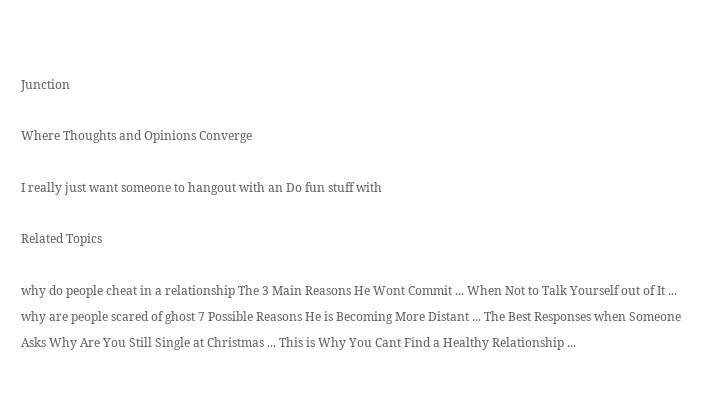Junction

Where Thoughts and Opinions Converge

I really just want someone to hangout with an Do fun stuff with

Related Topics

why do people cheat in a relationship The 3 Main Reasons He Wont Commit ... When Not to Talk Yourself out of It ... why are people scared of ghost 7 Possible Reasons He is Becoming More Distant ... The Best Responses when Someone Asks Why Are You Still Single at Christmas ... This is Why You Cant Find a Healthy Relationship ...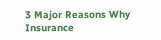3 Major Reasons Why Insurance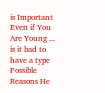is Important Even if You Are Young ... is it bad to have a type Possible Reasons He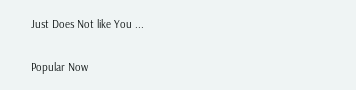Just Does Not like You ...

Popular Now